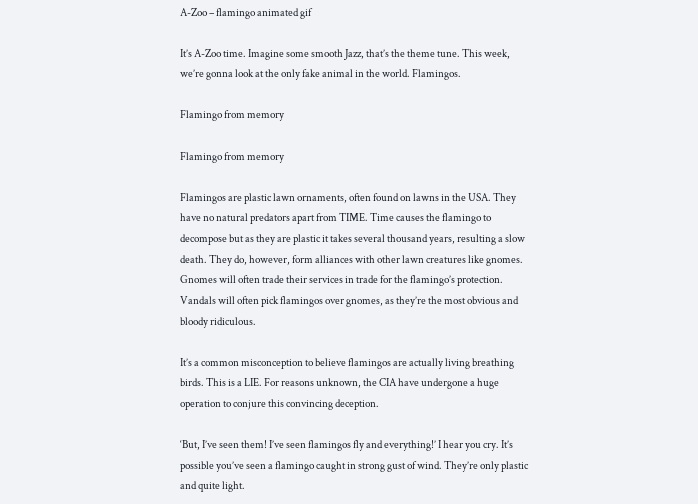A-Zoo – flamingo animated gif

It’s A-Zoo time. Imagine some smooth Jazz, that’s the theme tune. This week, we’re gonna look at the only fake animal in the world. Flamingos.

Flamingo from memory

Flamingo from memory

Flamingos are plastic lawn ornaments, often found on lawns in the USA. They have no natural predators apart from TIME. Time causes the flamingo to decompose but as they are plastic it takes several thousand years, resulting a slow death. They do, however, form alliances with other lawn creatures like gnomes. Gnomes will often trade their services in trade for the flamingo’s protection. Vandals will often pick flamingos over gnomes, as they’re the most obvious and bloody ridiculous.

It’s a common misconception to believe flamingos are actually living breathing birds. This is a LIE. For reasons unknown, the CIA have undergone a huge operation to conjure this convincing deception.

‘But, I’ve seen them! I’ve seen flamingos fly and everything!’ I hear you cry. It’s possible you’ve seen a flamingo caught in strong gust of wind. They’re only plastic and quite light.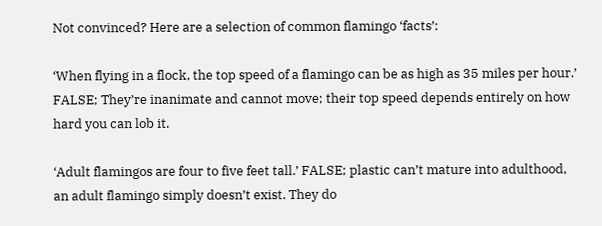Not convinced? Here are a selection of common flamingo ‘facts’:

‘When flying in a flock, the top speed of a flamingo can be as high as 35 miles per hour.’ FALSE; They’re inanimate and cannot move; their top speed depends entirely on how hard you can lob it.

‘Adult flamingos are four to five feet tall.’ FALSE; plastic can’t mature into adulthood, an adult flamingo simply doesn’t exist. They do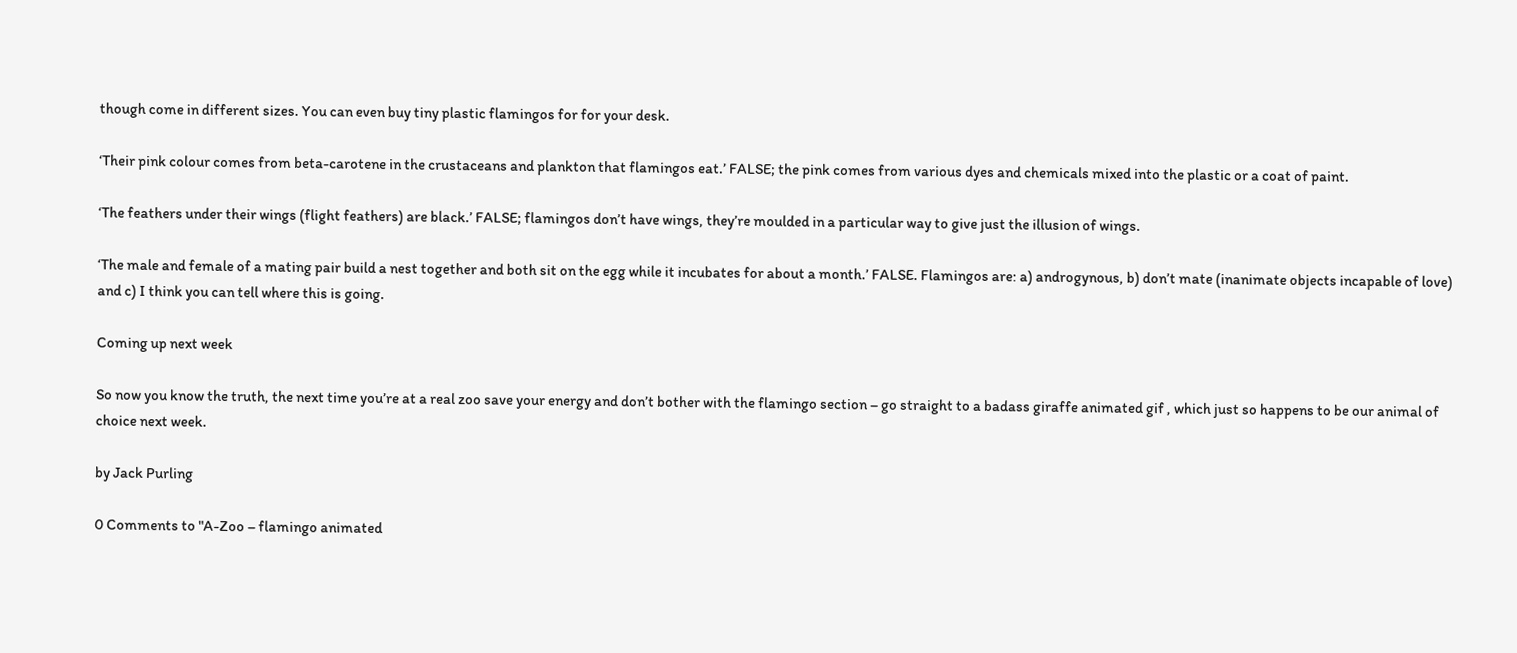though come in different sizes. You can even buy tiny plastic flamingos for for your desk.

‘Their pink colour comes from beta-carotene in the crustaceans and plankton that flamingos eat.’ FALSE; the pink comes from various dyes and chemicals mixed into the plastic or a coat of paint.

‘The feathers under their wings (flight feathers) are black.’ FALSE; flamingos don’t have wings, they’re moulded in a particular way to give just the illusion of wings.

‘The male and female of a mating pair build a nest together and both sit on the egg while it incubates for about a month.’ FALSE. Flamingos are: a) androgynous, b) don’t mate (inanimate objects incapable of love) and c) I think you can tell where this is going.

Coming up next week

So now you know the truth, the next time you’re at a real zoo save your energy and don’t bother with the flamingo section – go straight to a badass giraffe animated gif , which just so happens to be our animal of choice next week.

by Jack Purling

0 Comments to "A-Zoo – flamingo animated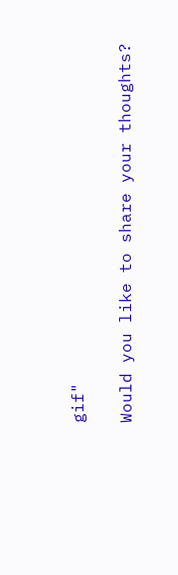gif"

Would you like to share your thoughts?